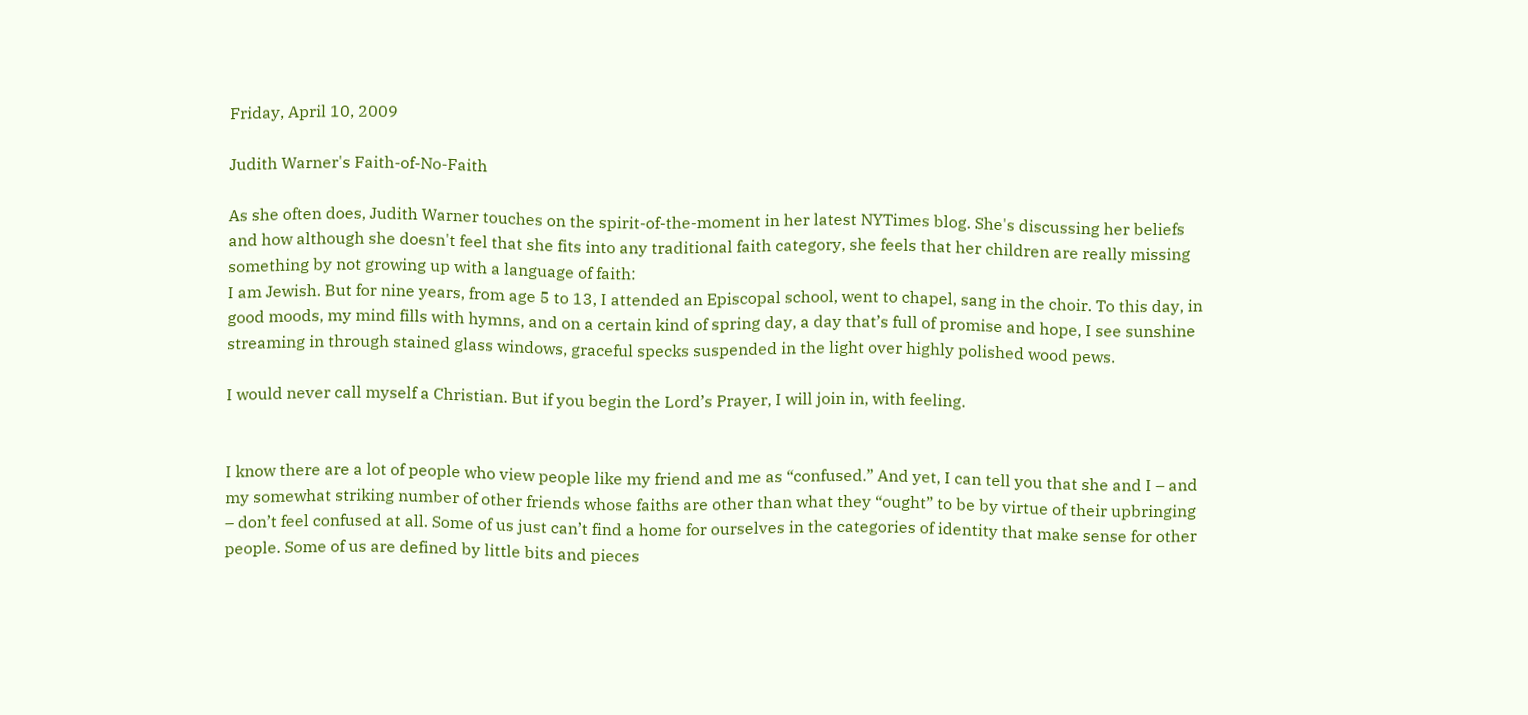Friday, April 10, 2009

Judith Warner's Faith-of-No-Faith

As she often does, Judith Warner touches on the spirit-of-the-moment in her latest NYTimes blog. She's discussing her beliefs and how although she doesn't feel that she fits into any traditional faith category, she feels that her children are really missing something by not growing up with a language of faith:
I am Jewish. But for nine years, from age 5 to 13, I attended an Episcopal school, went to chapel, sang in the choir. To this day, in good moods, my mind fills with hymns, and on a certain kind of spring day, a day that’s full of promise and hope, I see sunshine streaming in through stained glass windows, graceful specks suspended in the light over highly polished wood pews.

I would never call myself a Christian. But if you begin the Lord’s Prayer, I will join in, with feeling.


I know there are a lot of people who view people like my friend and me as “confused.” And yet, I can tell you that she and I – and my somewhat striking number of other friends whose faiths are other than what they “ought” to be by virtue of their upbringing – don’t feel confused at all. Some of us just can’t find a home for ourselves in the categories of identity that make sense for other people. Some of us are defined by little bits and pieces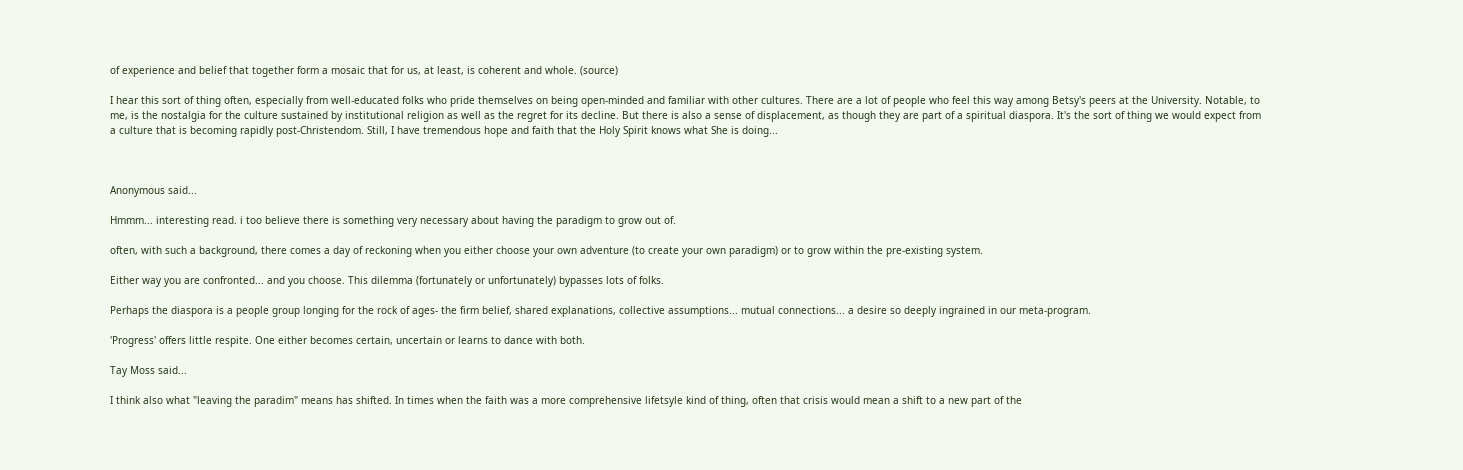of experience and belief that together form a mosaic that for us, at least, is coherent and whole. (source)

I hear this sort of thing often, especially from well-educated folks who pride themselves on being open-minded and familiar with other cultures. There are a lot of people who feel this way among Betsy's peers at the University. Notable, to me, is the nostalgia for the culture sustained by institutional religion as well as the regret for its decline. But there is also a sense of displacement, as though they are part of a spiritual diaspora. It's the sort of thing we would expect from a culture that is becoming rapidly post-Christendom. Still, I have tremendous hope and faith that the Holy Spirit knows what She is doing...



Anonymous said...

Hmmm... interesting read. i too believe there is something very necessary about having the paradigm to grow out of.

often, with such a background, there comes a day of reckoning when you either choose your own adventure (to create your own paradigm) or to grow within the pre-existing system.

Either way you are confronted... and you choose. This dilemma (fortunately or unfortunately) bypasses lots of folks.

Perhaps the diaspora is a people group longing for the rock of ages- the firm belief, shared explanations, collective assumptions... mutual connections... a desire so deeply ingrained in our meta-program.

'Progress' offers little respite. One either becomes certain, uncertain or learns to dance with both.

Tay Moss said...

I think also what "leaving the paradim" means has shifted. In times when the faith was a more comprehensive lifetsyle kind of thing, often that crisis would mean a shift to a new part of the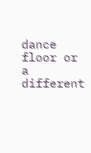dance floor or a different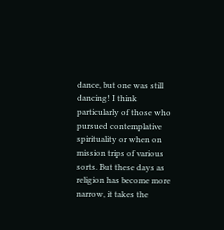dance, but one was still dancing! I think particularly of those who pursued contemplative spirituality or when on mission trips of various sorts. But these days as religion has become more narrow, it takes the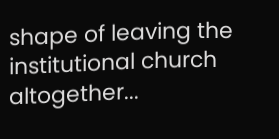shape of leaving the institutional church altogether...